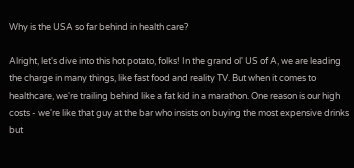Why is the USA so far behind in health care?

Alright, let's dive into this hot potato, folks! In the grand ol' US of A, we are leading the charge in many things, like fast food and reality TV. But when it comes to healthcare, we're trailing behind like a fat kid in a marathon. One reason is our high costs - we're like that guy at the bar who insists on buying the most expensive drinks but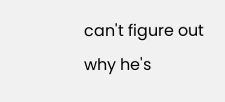can't figure out why he's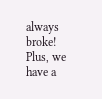always broke! Plus, we have a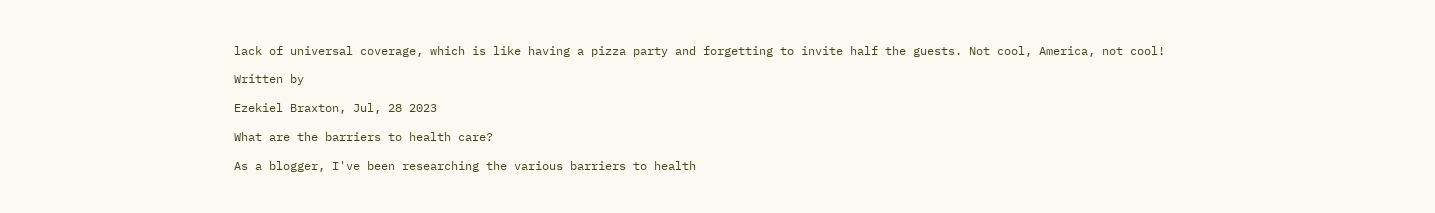lack of universal coverage, which is like having a pizza party and forgetting to invite half the guests. Not cool, America, not cool!

Written by

Ezekiel Braxton, Jul, 28 2023

What are the barriers to health care?

As a blogger, I've been researching the various barriers to health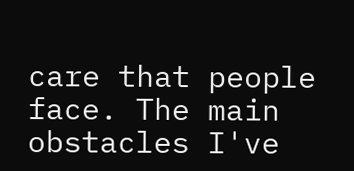care that people face. The main obstacles I've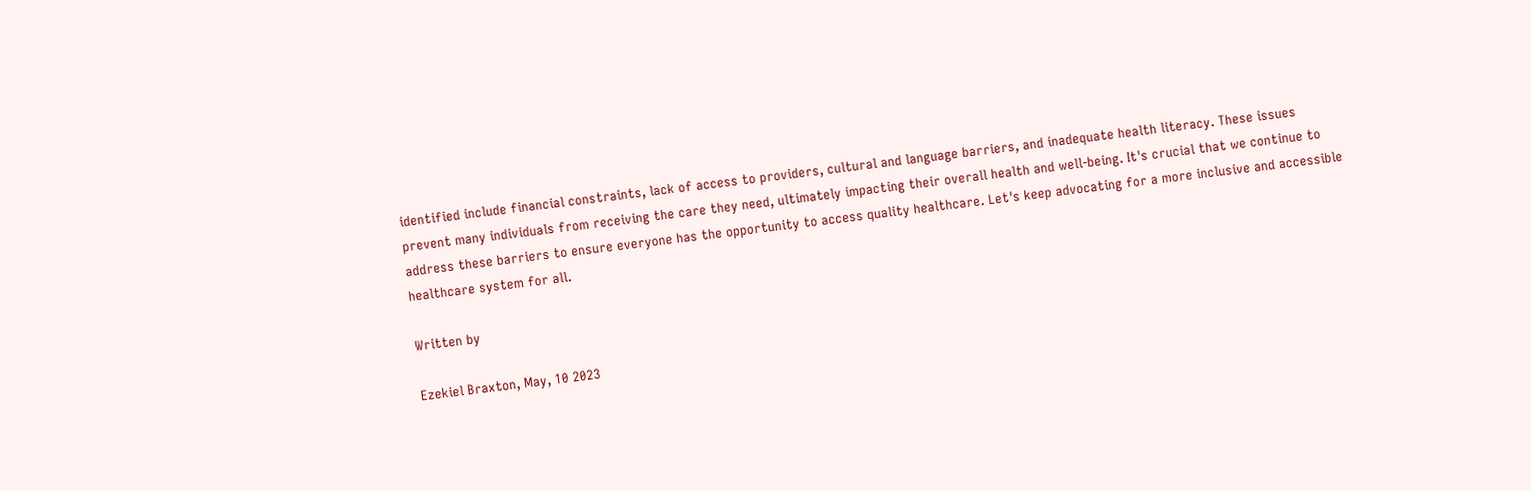identified include financial constraints, lack of access to providers, cultural and language barriers, and inadequate health literacy. These issues prevent many individuals from receiving the care they need, ultimately impacting their overall health and well-being. It's crucial that we continue to address these barriers to ensure everyone has the opportunity to access quality healthcare. Let's keep advocating for a more inclusive and accessible healthcare system for all.

Written by

Ezekiel Braxton, May, 10 2023